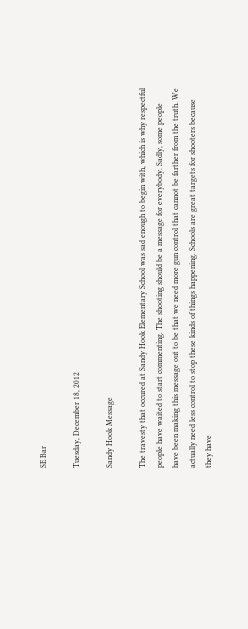SE Bar

Tuesday, December 18, 2012

Sandy Hook Message

The travesty that occured at Sandy Hook Elementary School was sad enough to begin with, which is why respectful people have waited to start commenting. The shooting should be a message for everybody. Sadly, some people have been making this message out to be that we need more gun control that cannot be farther from the truth. We actually need less control to stop these kinds of things happening. Schools are great targets for shooters because they have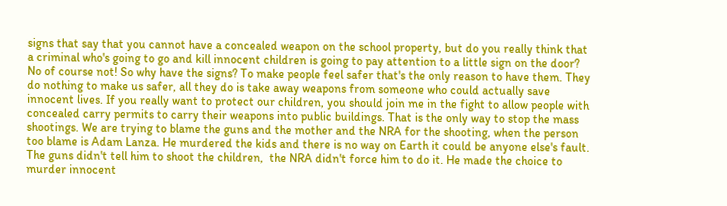signs that say that you cannot have a concealed weapon on the school property, but do you really think that a criminal who's going to go and kill innocent children is going to pay attention to a little sign on the door? No of course not! So why have the signs? To make people feel safer that's the only reason to have them. They do nothing to make us safer, all they do is take away weapons from someone who could actually save innocent lives. If you really want to protect our children, you should join me in the fight to allow people with concealed carry permits to carry their weapons into public buildings. That is the only way to stop the mass shootings. We are trying to blame the guns and the mother and the NRA for the shooting, when the person too blame is Adam Lanza. He murdered the kids and there is no way on Earth it could be anyone else's fault. The guns didn't tell him to shoot the children,  the NRA didn't force him to do it. He made the choice to murder innocent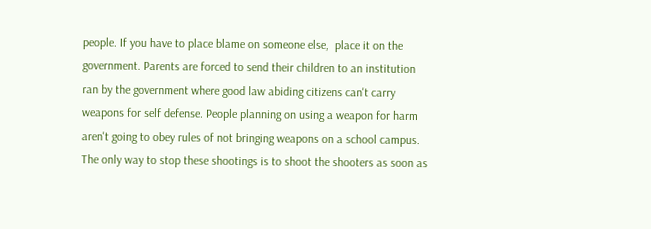people. If you have to place blame on someone else,  place it on the government. Parents are forced to send their children to an institution ran by the government where good law abiding citizens can't carry weapons for self defense. People planning on using a weapon for harm aren't going to obey rules of not bringing weapons on a school campus. The only way to stop these shootings is to shoot the shooters as soon as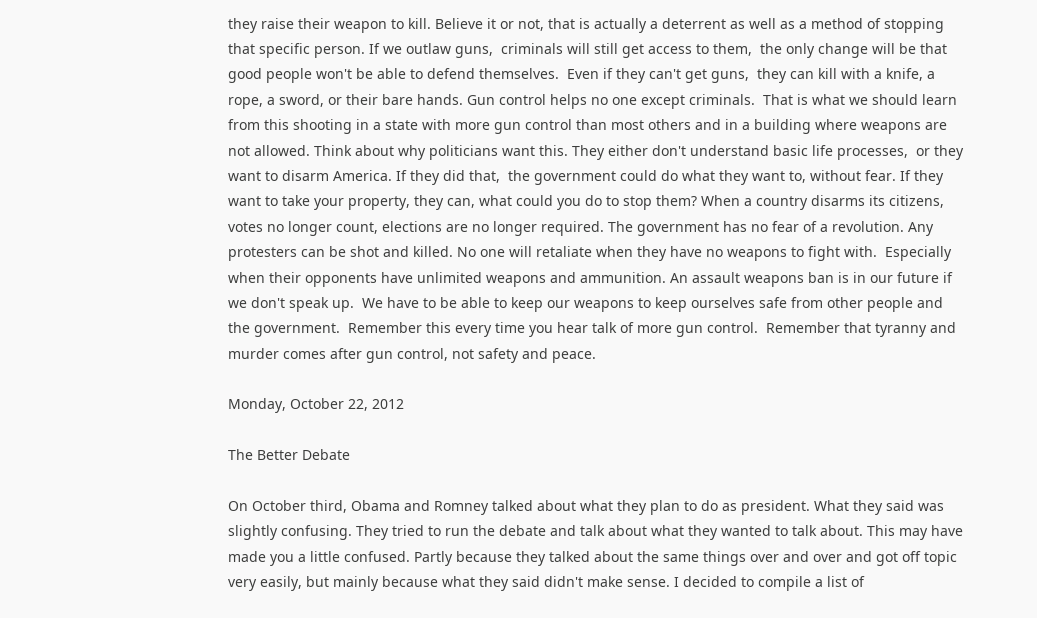they raise their weapon to kill. Believe it or not, that is actually a deterrent as well as a method of stopping that specific person. If we outlaw guns,  criminals will still get access to them,  the only change will be that good people won't be able to defend themselves.  Even if they can't get guns,  they can kill with a knife, a rope, a sword, or their bare hands. Gun control helps no one except criminals.  That is what we should learn from this shooting in a state with more gun control than most others and in a building where weapons are not allowed. Think about why politicians want this. They either don't understand basic life processes,  or they want to disarm America. If they did that,  the government could do what they want to, without fear. If they want to take your property, they can, what could you do to stop them? When a country disarms its citizens, votes no longer count, elections are no longer required. The government has no fear of a revolution. Any protesters can be shot and killed. No one will retaliate when they have no weapons to fight with.  Especially when their opponents have unlimited weapons and ammunition. An assault weapons ban is in our future if we don't speak up.  We have to be able to keep our weapons to keep ourselves safe from other people and the government.  Remember this every time you hear talk of more gun control.  Remember that tyranny and murder comes after gun control, not safety and peace.

Monday, October 22, 2012

The Better Debate

On October third, Obama and Romney talked about what they plan to do as president. What they said was slightly confusing. They tried to run the debate and talk about what they wanted to talk about. This may have made you a little confused. Partly because they talked about the same things over and over and got off topic very easily, but mainly because what they said didn't make sense. I decided to compile a list of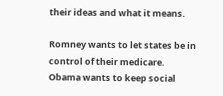their ideas and what it means.

Romney wants to let states be in control of their medicare.
Obama wants to keep social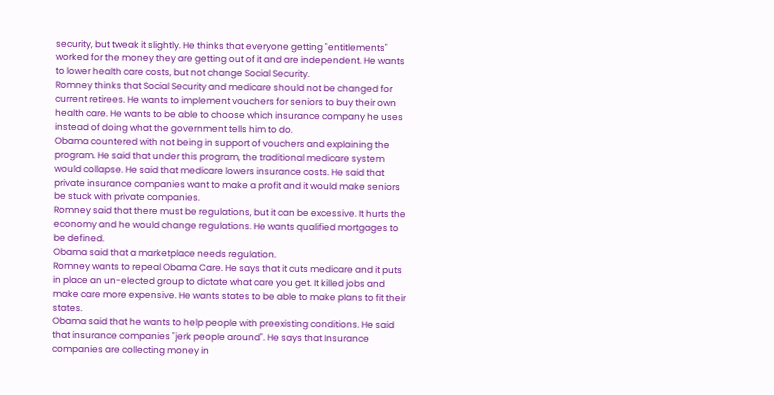security, but tweak it slightly. He thinks that everyone getting "entitlements" worked for the money they are getting out of it and are independent. He wants to lower health care costs, but not change Social Security.
Romney thinks that Social Security and medicare should not be changed for current retirees. He wants to implement vouchers for seniors to buy their own health care. He wants to be able to choose which insurance company he uses instead of doing what the government tells him to do.
Obama countered with not being in support of vouchers and explaining the program. He said that under this program, the traditional medicare system would collapse. He said that medicare lowers insurance costs. He said that private insurance companies want to make a profit and it would make seniors be stuck with private companies.
Romney said that there must be regulations, but it can be excessive. It hurts the economy and he would change regulations. He wants qualified mortgages to be defined.
Obama said that a marketplace needs regulation.
Romney wants to repeal Obama Care. He says that it cuts medicare and it puts in place an un-elected group to dictate what care you get. It killed jobs and make care more expensive. He wants states to be able to make plans to fit their states.
Obama said that he wants to help people with preexisting conditions. He said that insurance companies "jerk people around". He says that Insurance companies are collecting money in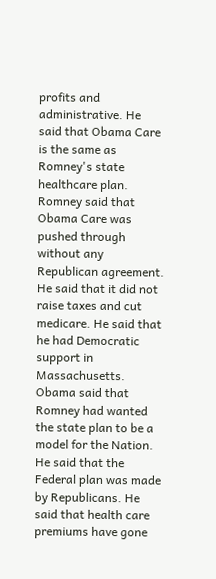profits and administrative. He said that Obama Care is the same as Romney's state healthcare plan.
Romney said that Obama Care was pushed through without any Republican agreement. He said that it did not raise taxes and cut medicare. He said that he had Democratic support in Massachusetts.
Obama said that Romney had wanted the state plan to be a model for the Nation. He said that the Federal plan was made by Republicans. He said that health care premiums have gone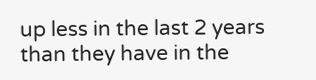up less in the last 2 years than they have in the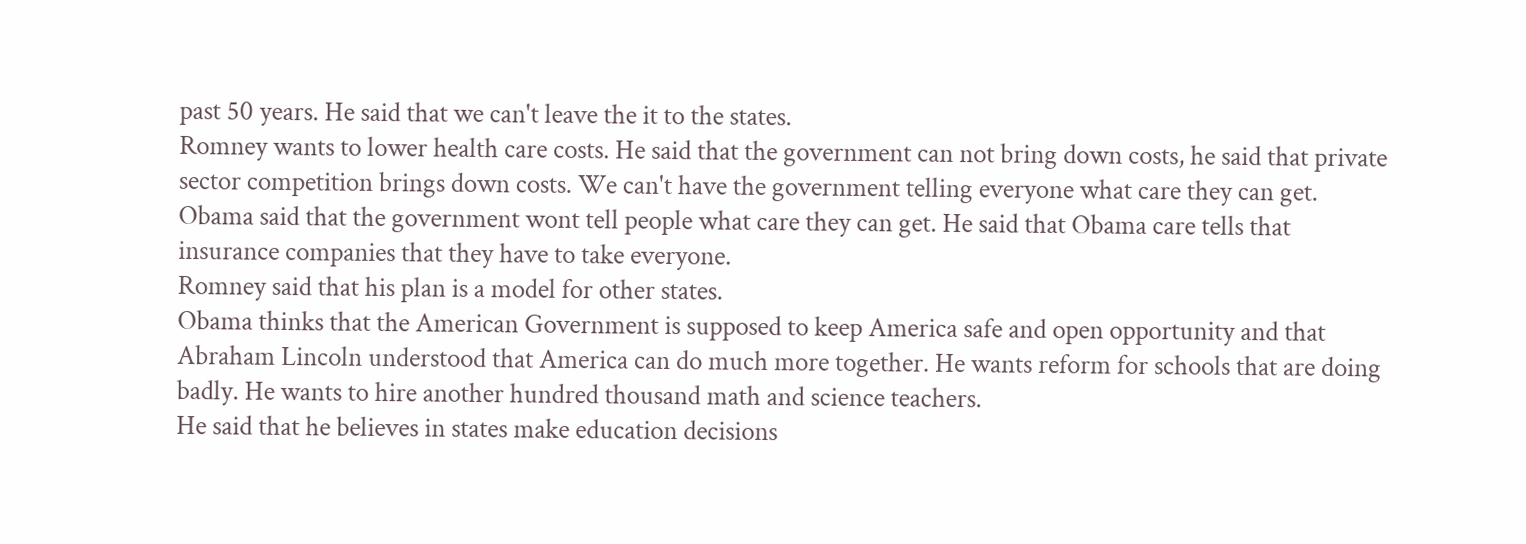past 50 years. He said that we can't leave the it to the states.
Romney wants to lower health care costs. He said that the government can not bring down costs, he said that private sector competition brings down costs. We can't have the government telling everyone what care they can get.
Obama said that the government wont tell people what care they can get. He said that Obama care tells that insurance companies that they have to take everyone.
Romney said that his plan is a model for other states.
Obama thinks that the American Government is supposed to keep America safe and open opportunity and that Abraham Lincoln understood that America can do much more together. He wants reform for schools that are doing badly. He wants to hire another hundred thousand math and science teachers.
He said that he believes in states make education decisions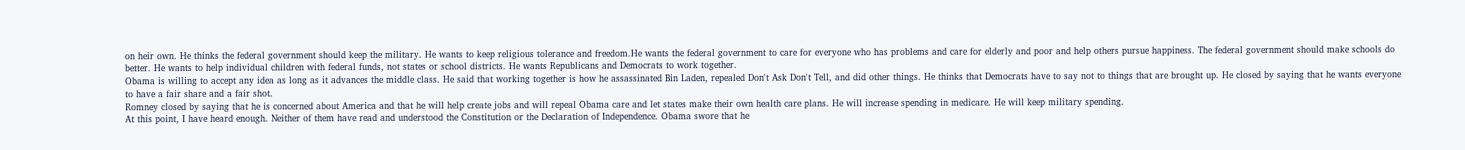on heir own. He thinks the federal government should keep the military. He wants to keep religious tolerance and freedom.He wants the federal government to care for everyone who has problems and care for elderly and poor and help others pursue happiness. The federal government should make schools do better. He wants to help individual children with federal funds, not states or school districts. He wants Republicans and Democrats to work together.
Obama is willing to accept any idea as long as it advances the middle class. He said that working together is how he assassinated Bin Laden, repealed Don't Ask Don't Tell, and did other things. He thinks that Democrats have to say not to things that are brought up. He closed by saying that he wants everyone to have a fair share and a fair shot.
Romney closed by saying that he is concerned about America and that he will help create jobs and will repeal Obama care and let states make their own health care plans. He will increase spending in medicare. He will keep military spending.
At this point, I have heard enough. Neither of them have read and understood the Constitution or the Declaration of Independence. Obama swore that he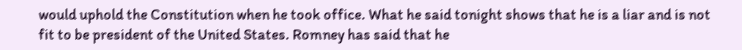would uphold the Constitution when he took office. What he said tonight shows that he is a liar and is not fit to be president of the United States. Romney has said that he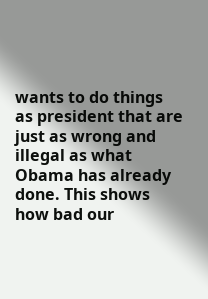wants to do things as president that are just as wrong and illegal as what Obama has already done. This shows how bad our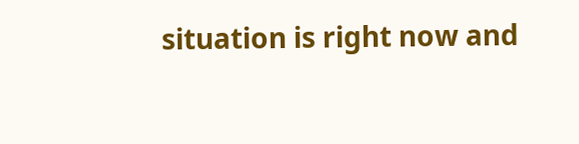situation is right now and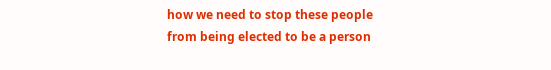how we need to stop these people from being elected to be a person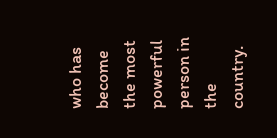who has become the most powerful person in the country.